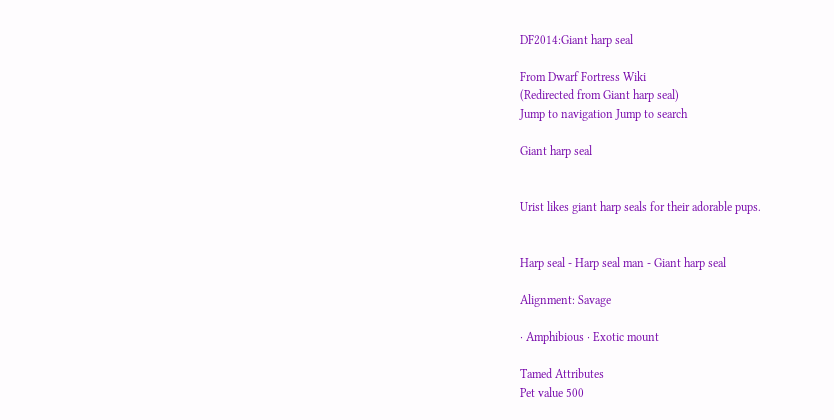DF2014:Giant harp seal

From Dwarf Fortress Wiki
(Redirected from Giant harp seal)
Jump to navigation Jump to search

Giant harp seal


Urist likes giant harp seals for their adorable pups.


Harp seal - Harp seal man - Giant harp seal

Alignment: Savage

· Amphibious · Exotic mount

Tamed Attributes
Pet value 500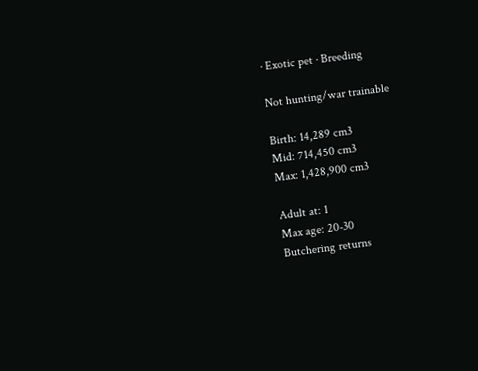· Exotic pet · Breeding

Not hunting/war trainable

Birth: 14,289 cm3
Mid: 714,450 cm3
Max: 1,428,900 cm3

Adult at: 1
Max age: 20-30
Butchering returns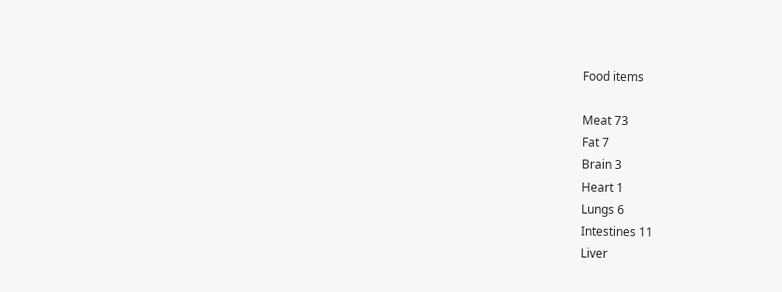Food items

Meat 73
Fat 7
Brain 3
Heart 1
Lungs 6
Intestines 11
Liver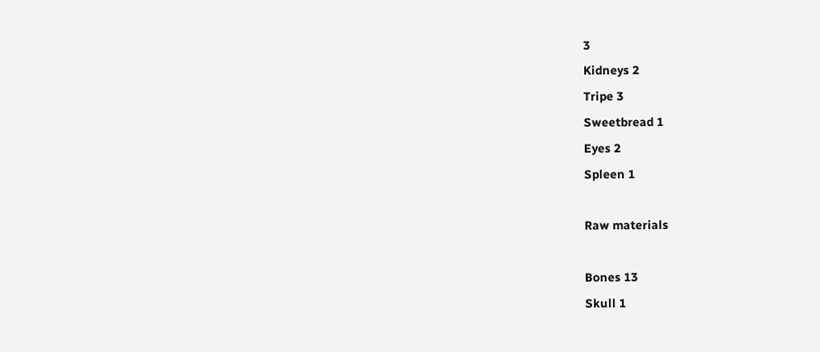3
Kidneys 2
Tripe 3
Sweetbread 1
Eyes 2
Spleen 1

Raw materials

Bones 13
Skull 1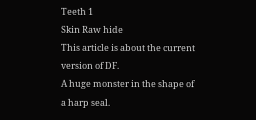Teeth 1
Skin Raw hide
This article is about the current version of DF.
A huge monster in the shape of a harp seal.